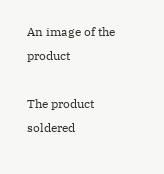An image of the product

The product soldered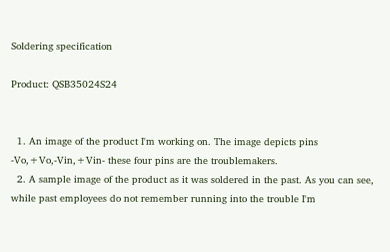Soldering specification

Product: QSB35024S24


  1. An image of the product I'm working on. The image depicts pins -Vo,+Vo,-Vin,+Vin- these four pins are the troublemakers.
  2. A sample image of the product as it was soldered in the past. As you can see, while past employees do not remember running into the trouble I'm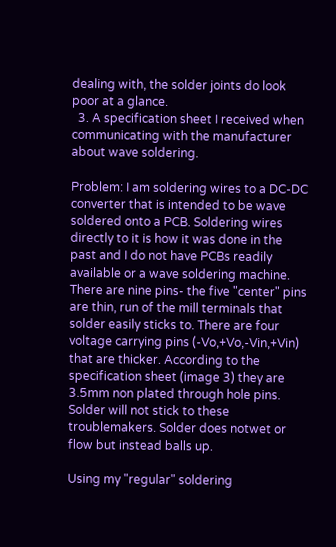dealing with, the solder joints do look poor at a glance.
  3. A specification sheet I received when communicating with the manufacturer about wave soldering.

Problem: I am soldering wires to a DC-DC converter that is intended to be wave soldered onto a PCB. Soldering wires directly to it is how it was done in the past and I do not have PCBs readily available or a wave soldering machine. There are nine pins- the five "center" pins are thin, run of the mill terminals that solder easily sticks to. There are four voltage carrying pins (-Vo,+Vo,-Vin,+Vin) that are thicker. According to the specification sheet (image 3) they are 3.5mm non plated through hole pins. Solder will not stick to these troublemakers. Solder does notwet or flow but instead balls up.

Using my "regular" soldering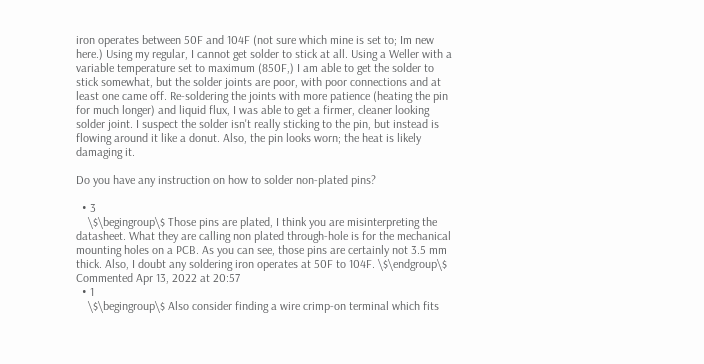iron operates between 50F and 104F (not sure which mine is set to; Im new here.) Using my regular, I cannot get solder to stick at all. Using a Weller with a variable temperature set to maximum (850F,) I am able to get the solder to stick somewhat, but the solder joints are poor, with poor connections and at least one came off. Re-soldering the joints with more patience (heating the pin for much longer) and liquid flux, I was able to get a firmer, cleaner looking solder joint. I suspect the solder isn't really sticking to the pin, but instead is flowing around it like a donut. Also, the pin looks worn; the heat is likely damaging it.

Do you have any instruction on how to solder non-plated pins?

  • 3
    \$\begingroup\$ Those pins are plated, I think you are misinterpreting the datasheet. What they are calling non plated through-hole is for the mechanical mounting holes on a PCB. As you can see, those pins are certainly not 3.5 mm thick. Also, I doubt any soldering iron operates at 50F to 104F. \$\endgroup\$ Commented Apr 13, 2022 at 20:57
  • 1
    \$\begingroup\$ Also consider finding a wire crimp-on terminal which fits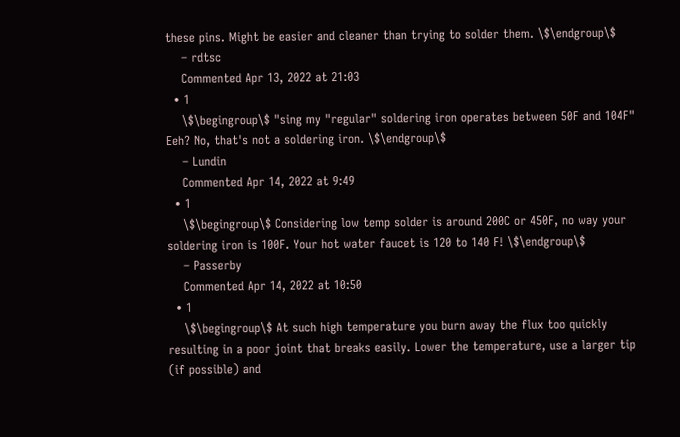these pins. Might be easier and cleaner than trying to solder them. \$\endgroup\$
    – rdtsc
    Commented Apr 13, 2022 at 21:03
  • 1
    \$\begingroup\$ "sing my "regular" soldering iron operates between 50F and 104F" Eeh? No, that's not a soldering iron. \$\endgroup\$
    – Lundin
    Commented Apr 14, 2022 at 9:49
  • 1
    \$\begingroup\$ Considering low temp solder is around 200C or 450F, no way your soldering iron is 100F. Your hot water faucet is 120 to 140 F! \$\endgroup\$
    – Passerby
    Commented Apr 14, 2022 at 10:50
  • 1
    \$\begingroup\$ At such high temperature you burn away the flux too quickly resulting in a poor joint that breaks easily. Lower the temperature, use a larger tip (if possible) and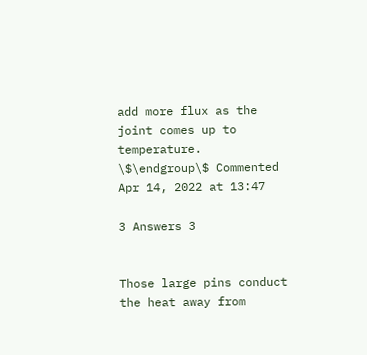add more flux as the joint comes up to temperature. \$\endgroup\$ Commented Apr 14, 2022 at 13:47

3 Answers 3


Those large pins conduct the heat away from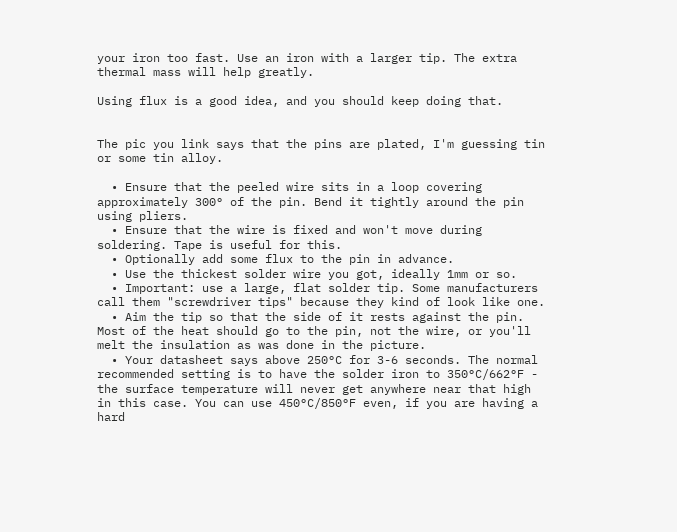your iron too fast. Use an iron with a larger tip. The extra thermal mass will help greatly.

Using flux is a good idea, and you should keep doing that.


The pic you link says that the pins are plated, I'm guessing tin or some tin alloy.

  • Ensure that the peeled wire sits in a loop covering approximately 300° of the pin. Bend it tightly around the pin using pliers.
  • Ensure that the wire is fixed and won't move during soldering. Tape is useful for this.
  • Optionally add some flux to the pin in advance.
  • Use the thickest solder wire you got, ideally 1mm or so.
  • Important: use a large, flat solder tip. Some manufacturers call them "screwdriver tips" because they kind of look like one.
  • Aim the tip so that the side of it rests against the pin. Most of the heat should go to the pin, not the wire, or you'll melt the insulation as was done in the picture.
  • Your datasheet says above 250°C for 3-6 seconds. The normal recommended setting is to have the solder iron to 350°C/662°F - the surface temperature will never get anywhere near that high in this case. You can use 450°C/850°F even, if you are having a hard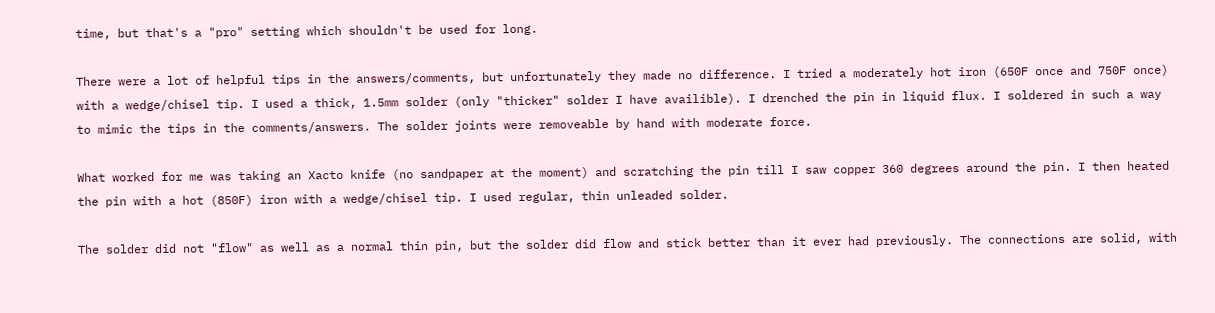time, but that's a "pro" setting which shouldn't be used for long.

There were a lot of helpful tips in the answers/comments, but unfortunately they made no difference. I tried a moderately hot iron (650F once and 750F once) with a wedge/chisel tip. I used a thick, 1.5mm solder (only "thicker" solder I have availible). I drenched the pin in liquid flux. I soldered in such a way to mimic the tips in the comments/answers. The solder joints were removeable by hand with moderate force.

What worked for me was taking an Xacto knife (no sandpaper at the moment) and scratching the pin till I saw copper 360 degrees around the pin. I then heated the pin with a hot (850F) iron with a wedge/chisel tip. I used regular, thin unleaded solder.

The solder did not "flow" as well as a normal thin pin, but the solder did flow and stick better than it ever had previously. The connections are solid, with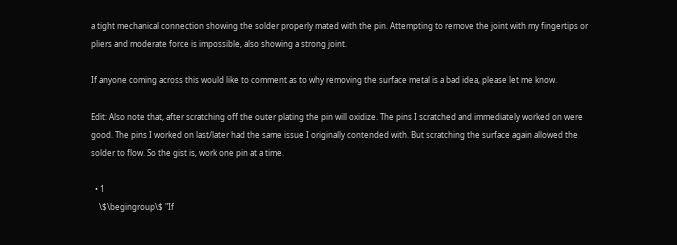a tight mechanical connection showing the solder properly mated with the pin. Attempting to remove the joint with my fingertips or pliers and moderate force is impossible, also showing a strong joint.

If anyone coming across this would like to comment as to why removing the surface metal is a bad idea, please let me know.

Edit: Also note that, after scratching off the outer plating the pin will oxidize. The pins I scratched and immediately worked on were good. The pins I worked on last/later had the same issue I originally contended with. But scratching the surface again allowed the solder to flow. So the gist is, work one pin at a time.

  • 1
    \$\begingroup\$ "If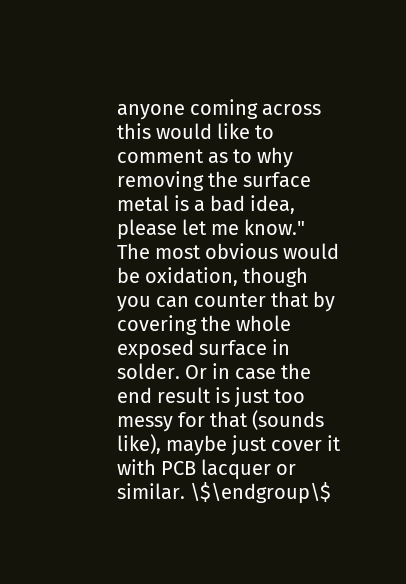anyone coming across this would like to comment as to why removing the surface metal is a bad idea, please let me know." The most obvious would be oxidation, though you can counter that by covering the whole exposed surface in solder. Or in case the end result is just too messy for that (sounds like), maybe just cover it with PCB lacquer or similar. \$\endgroup\$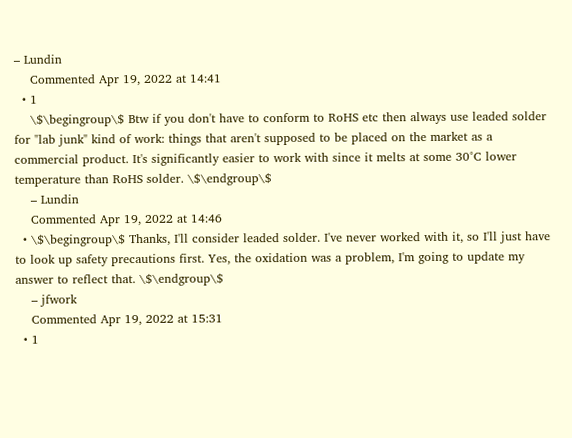– Lundin
    Commented Apr 19, 2022 at 14:41
  • 1
    \$\begingroup\$ Btw if you don't have to conform to RoHS etc then always use leaded solder for "lab junk" kind of work: things that aren't supposed to be placed on the market as a commercial product. It's significantly easier to work with since it melts at some 30°C lower temperature than RoHS solder. \$\endgroup\$
    – Lundin
    Commented Apr 19, 2022 at 14:46
  • \$\begingroup\$ Thanks, I'll consider leaded solder. I've never worked with it, so I'll just have to look up safety precautions first. Yes, the oxidation was a problem, I'm going to update my answer to reflect that. \$\endgroup\$
    – jfwork
    Commented Apr 19, 2022 at 15:31
  • 1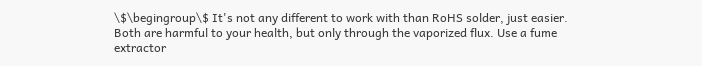\$\begingroup\$ It's not any different to work with than RoHS solder, just easier. Both are harmful to your health, but only through the vaporized flux. Use a fume extractor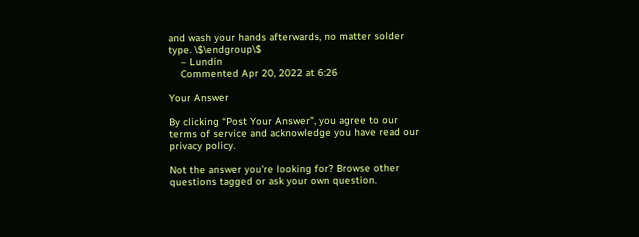and wash your hands afterwards, no matter solder type. \$\endgroup\$
    – Lundin
    Commented Apr 20, 2022 at 6:26

Your Answer

By clicking “Post Your Answer”, you agree to our terms of service and acknowledge you have read our privacy policy.

Not the answer you're looking for? Browse other questions tagged or ask your own question.